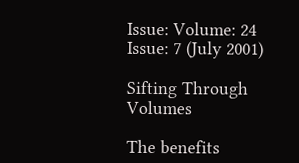Issue: Volume: 24 Issue: 7 (July 2001)

Sifting Through Volumes

The benefits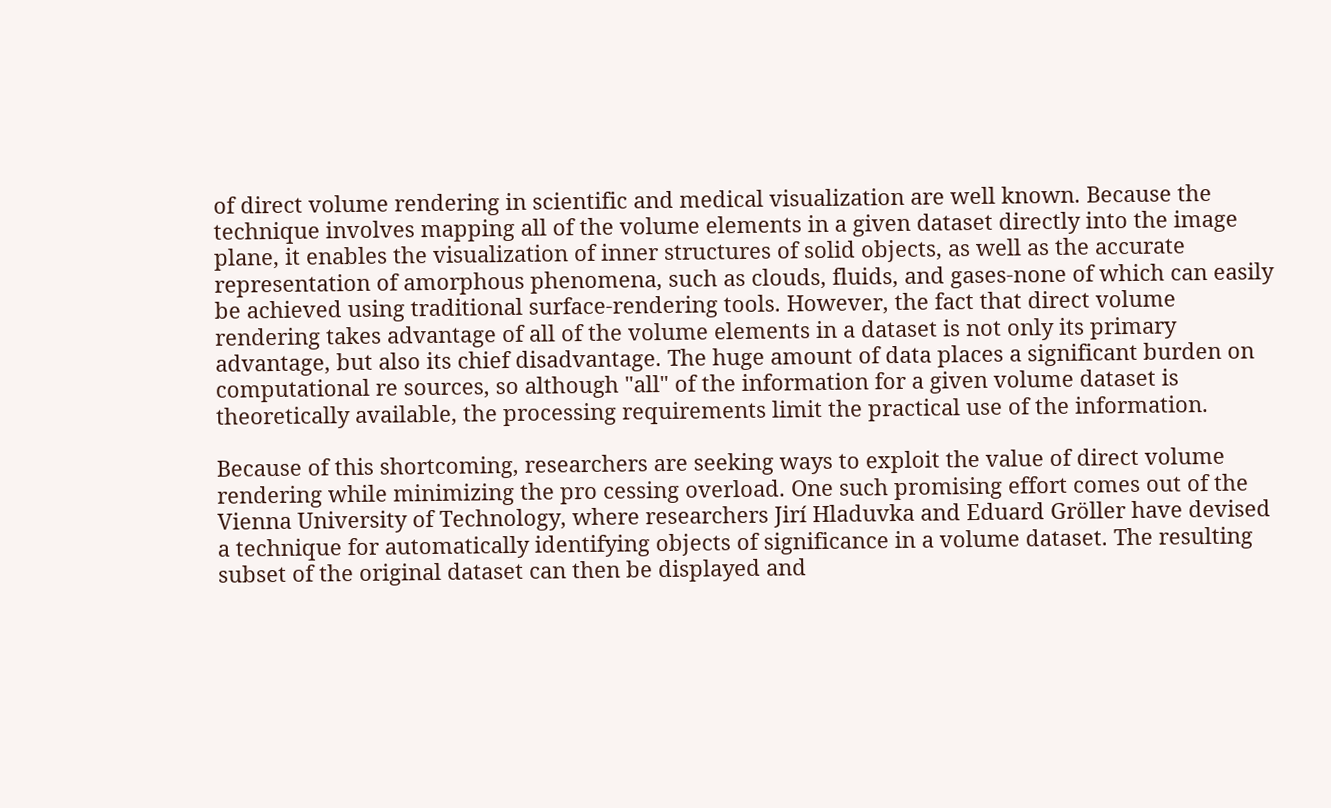of direct volume rendering in scientific and medical visualization are well known. Because the technique involves mapping all of the volume elements in a given dataset directly into the image plane, it enables the visualization of inner structures of solid objects, as well as the accurate representation of amorphous phenomena, such as clouds, fluids, and gases-none of which can easily be achieved using traditional surface-rendering tools. However, the fact that direct volume rendering takes advantage of all of the volume elements in a dataset is not only its primary advantage, but also its chief disadvantage. The huge amount of data places a significant burden on computational re sources, so although "all" of the information for a given volume dataset is theoretically available, the processing requirements limit the practical use of the information.

Because of this shortcoming, researchers are seeking ways to exploit the value of direct volume rendering while minimizing the pro cessing overload. One such promising effort comes out of the Vienna University of Technology, where researchers Jirí Hladuvka and Eduard Gröller have devised a technique for automatically identifying objects of significance in a volume dataset. The resulting subset of the original dataset can then be displayed and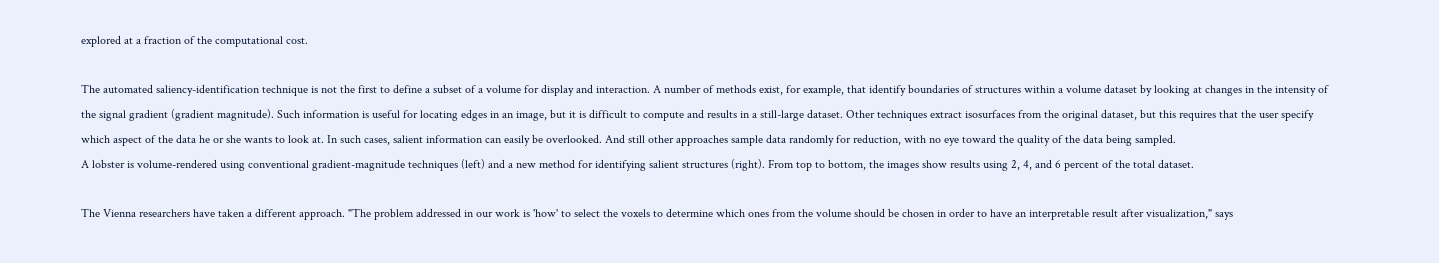explored at a fraction of the computational cost.

The automated saliency-identification technique is not the first to define a subset of a volume for display and interaction. A number of methods exist, for example, that identify boundaries of structures within a volume dataset by looking at changes in the intensity of the signal gradient (gradient magnitude). Such information is useful for locating edges in an image, but it is difficult to compute and results in a still-large dataset. Other techniques extract isosurfaces from the original dataset, but this requires that the user specify which aspect of the data he or she wants to look at. In such cases, salient information can easily be overlooked. And still other approaches sample data randomly for reduction, with no eye toward the quality of the data being sampled.
A lobster is volume-rendered using conventional gradient-magnitude techniques (left) and a new method for identifying salient structures (right). From top to bottom, the images show results using 2, 4, and 6 percent of the total dataset.

The Vienna researchers have taken a different approach. "The problem addressed in our work is 'how' to select the voxels to determine which ones from the volume should be chosen in order to have an interpretable result after visualization," says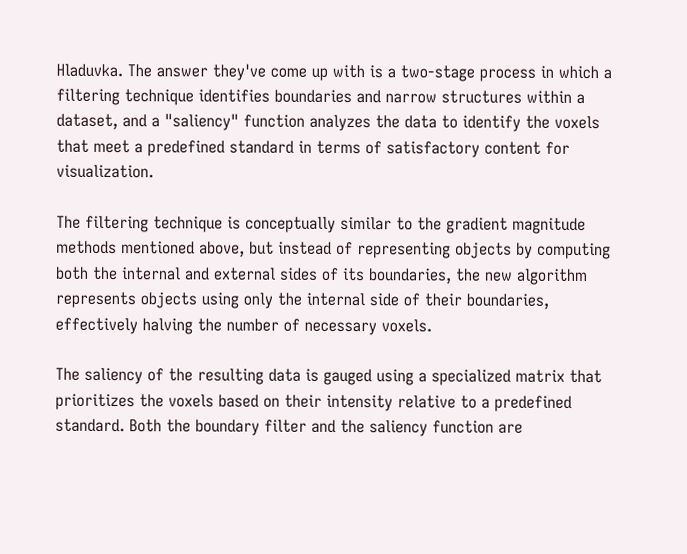Hladuvka. The answer they've come up with is a two-stage process in which a filtering technique identifies boundaries and narrow structures within a dataset, and a "saliency" function analyzes the data to identify the voxels that meet a predefined standard in terms of satisfactory content for visualization.

The filtering technique is conceptually similar to the gradient magnitude methods mentioned above, but instead of representing objects by computing both the internal and external sides of its boundaries, the new algorithm represents objects using only the internal side of their boundaries, effectively halving the number of necessary voxels.

The saliency of the resulting data is gauged using a specialized matrix that prioritizes the voxels based on their intensity relative to a predefined standard. Both the boundary filter and the saliency function are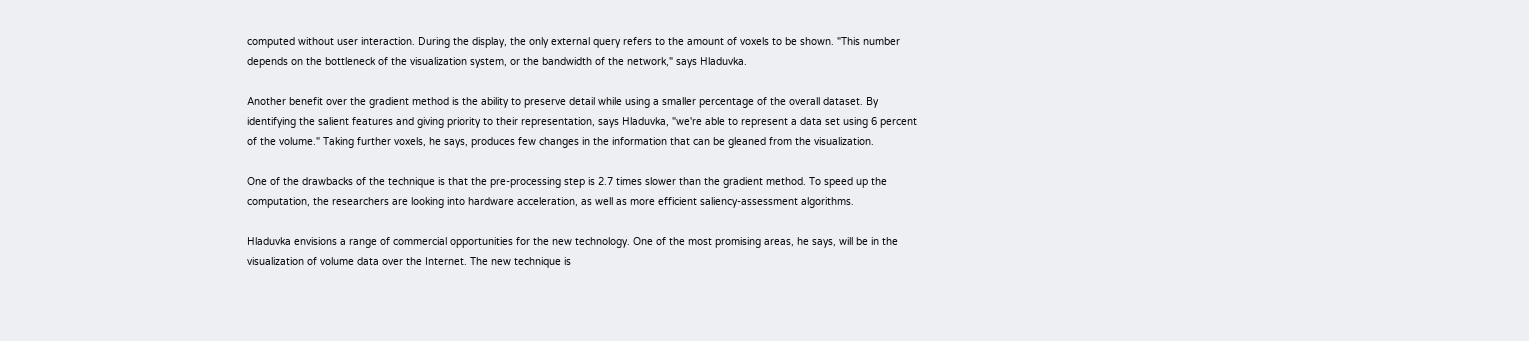computed without user interaction. During the display, the only external query refers to the amount of voxels to be shown. "This number depends on the bottleneck of the visualization system, or the bandwidth of the network," says Hladuvka.

Another benefit over the gradient method is the ability to preserve detail while using a smaller percentage of the overall dataset. By identifying the salient features and giving priority to their representation, says Hladuvka, "we're able to represent a data set using 6 percent of the volume." Taking further voxels, he says, produces few changes in the information that can be gleaned from the visualization.

One of the drawbacks of the technique is that the pre-processing step is 2.7 times slower than the gradient method. To speed up the computation, the researchers are looking into hardware acceleration, as well as more efficient saliency-assessment algorithms.

Hladuvka envisions a range of commercial opportunities for the new technology. One of the most promising areas, he says, will be in the visualization of volume data over the Internet. The new technique is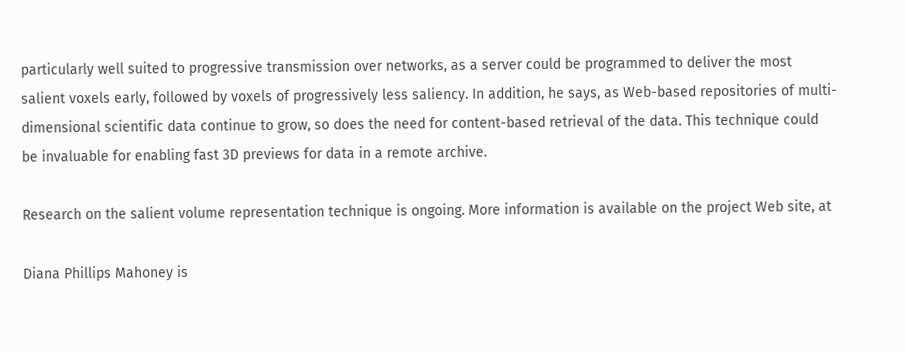particularly well suited to progressive transmission over networks, as a server could be programmed to deliver the most salient voxels early, followed by voxels of progressively less saliency. In addition, he says, as Web-based repositories of multi-dimensional scientific data continue to grow, so does the need for content-based retrieval of the data. This technique could be invaluable for enabling fast 3D previews for data in a remote archive.

Research on the salient volume representation technique is ongoing. More information is available on the project Web site, at

Diana Phillips Mahoney is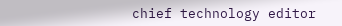chief technology editor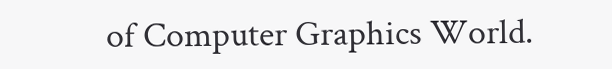of Computer Graphics World.